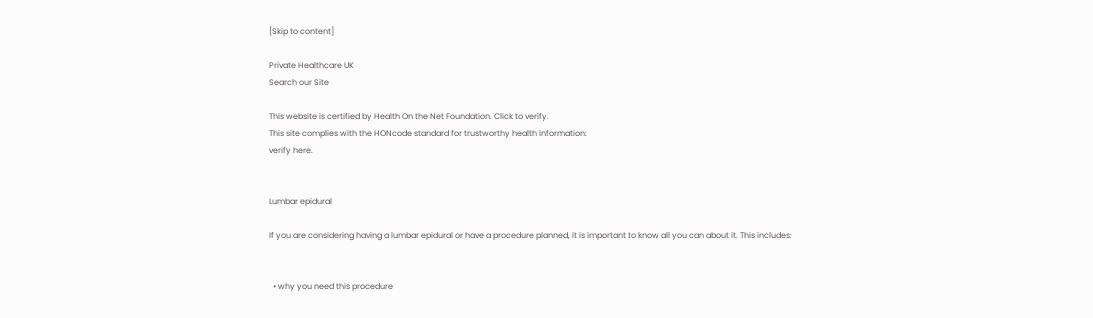[Skip to content]

Private Healthcare UK
Search our Site

This website is certified by Health On the Net Foundation. Click to verify.
This site complies with the HONcode standard for trustworthy health information:
verify here.


Lumbar epidural

If you are considering having a lumbar epidural or have a procedure planned, it is important to know all you can about it. This includes:


  • why you need this procedure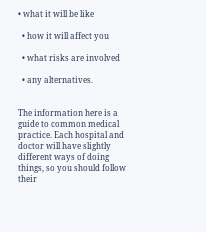• what it will be like

  • how it will affect you

  • what risks are involved

  • any alternatives.


The information here is a guide to common medical practice. Each hospital and doctor will have slightly different ways of doing things, so you should follow their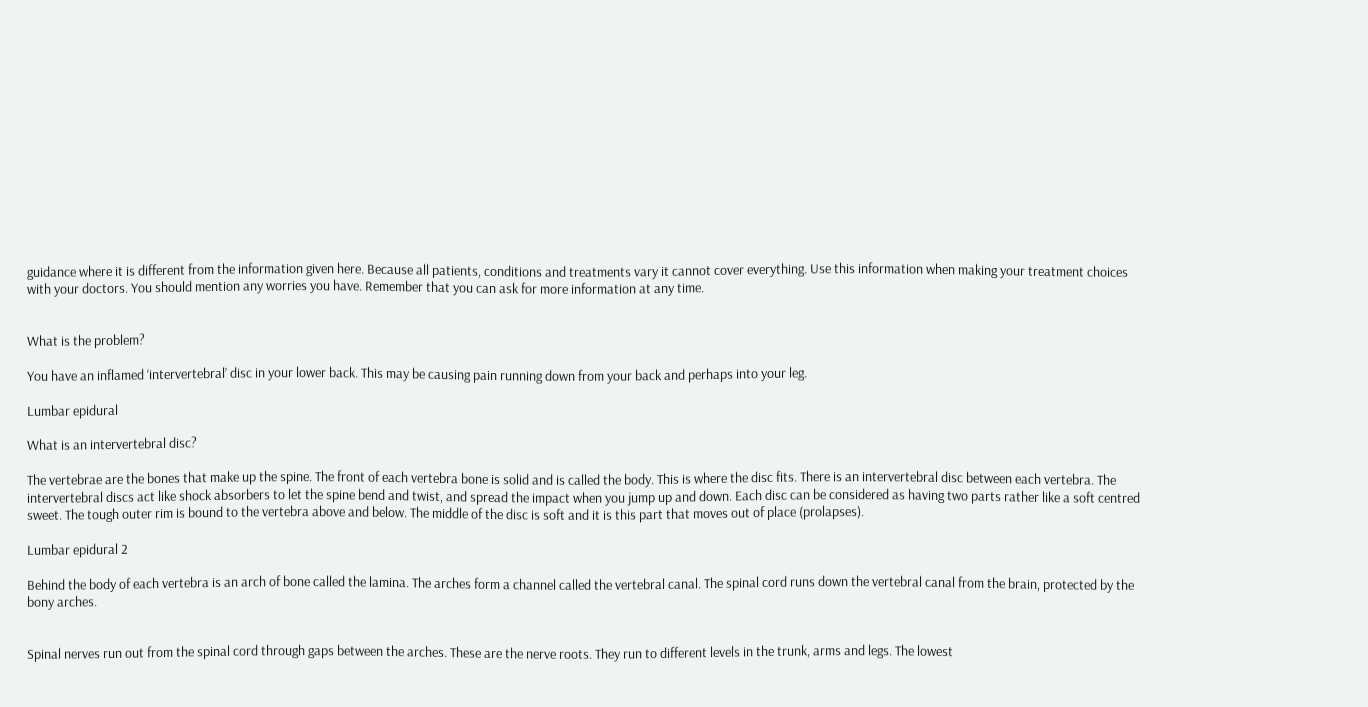guidance where it is different from the information given here. Because all patients, conditions and treatments vary it cannot cover everything. Use this information when making your treatment choices with your doctors. You should mention any worries you have. Remember that you can ask for more information at any time.


What is the problem?

You have an inflamed ‘intervertebral’ disc in your lower back. This may be causing pain running down from your back and perhaps into your leg.

Lumbar epidural

What is an intervertebral disc?

The vertebrae are the bones that make up the spine. The front of each vertebra bone is solid and is called the body. This is where the disc fits. There is an intervertebral disc between each vertebra. The intervertebral discs act like shock absorbers to let the spine bend and twist, and spread the impact when you jump up and down. Each disc can be considered as having two parts rather like a soft centred sweet. The tough outer rim is bound to the vertebra above and below. The middle of the disc is soft and it is this part that moves out of place (prolapses).

Lumbar epidural 2

Behind the body of each vertebra is an arch of bone called the lamina. The arches form a channel called the vertebral canal. The spinal cord runs down the vertebral canal from the brain, protected by the bony arches.


Spinal nerves run out from the spinal cord through gaps between the arches. These are the nerve roots. They run to different levels in the trunk, arms and legs. The lowest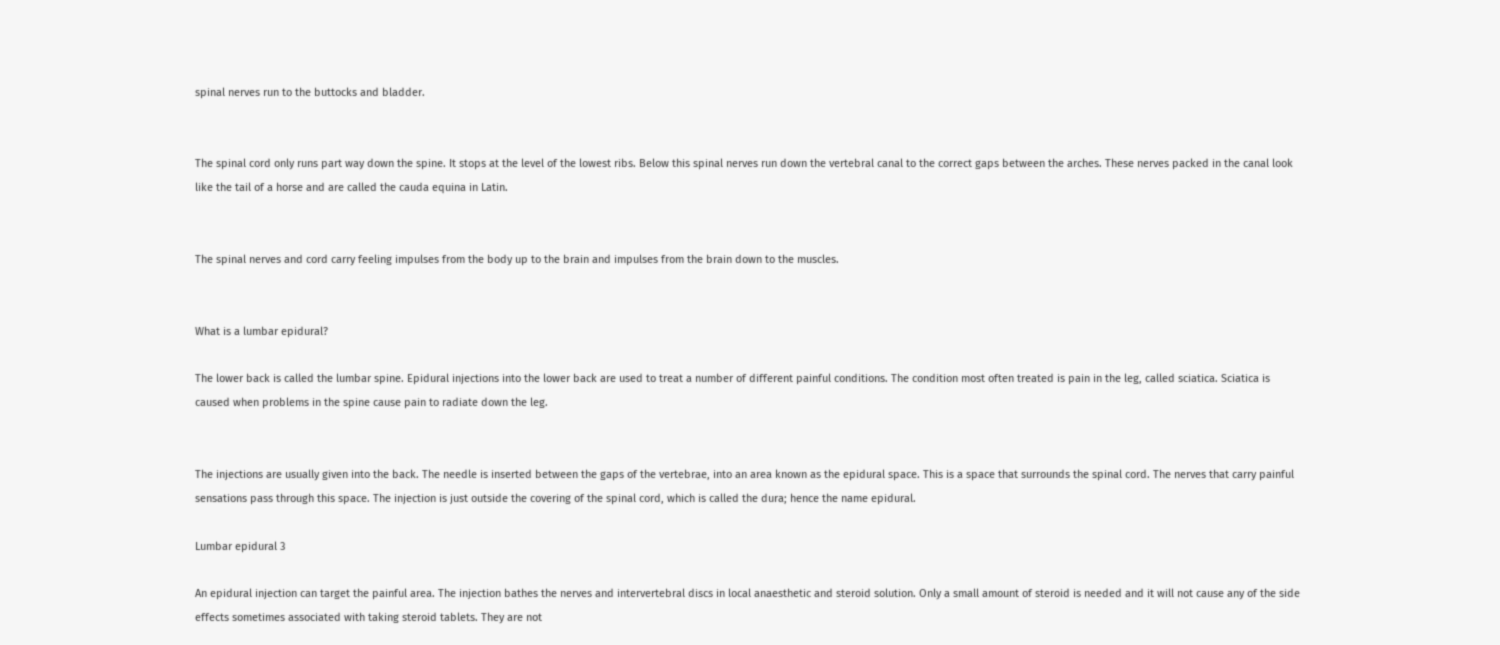spinal nerves run to the buttocks and bladder.


The spinal cord only runs part way down the spine. It stops at the level of the lowest ribs. Below this spinal nerves run down the vertebral canal to the correct gaps between the arches. These nerves packed in the canal look like the tail of a horse and are called the cauda equina in Latin.


The spinal nerves and cord carry feeling impulses from the body up to the brain and impulses from the brain down to the muscles.


What is a lumbar epidural?

The lower back is called the lumbar spine. Epidural injections into the lower back are used to treat a number of different painful conditions. The condition most often treated is pain in the leg, called sciatica. Sciatica is caused when problems in the spine cause pain to radiate down the leg.


The injections are usually given into the back. The needle is inserted between the gaps of the vertebrae, into an area known as the epidural space. This is a space that surrounds the spinal cord. The nerves that carry painful sensations pass through this space. The injection is just outside the covering of the spinal cord, which is called the dura; hence the name epidural.

Lumbar epidural 3

An epidural injection can target the painful area. The injection bathes the nerves and intervertebral discs in local anaesthetic and steroid solution. Only a small amount of steroid is needed and it will not cause any of the side effects sometimes associated with taking steroid tablets. They are not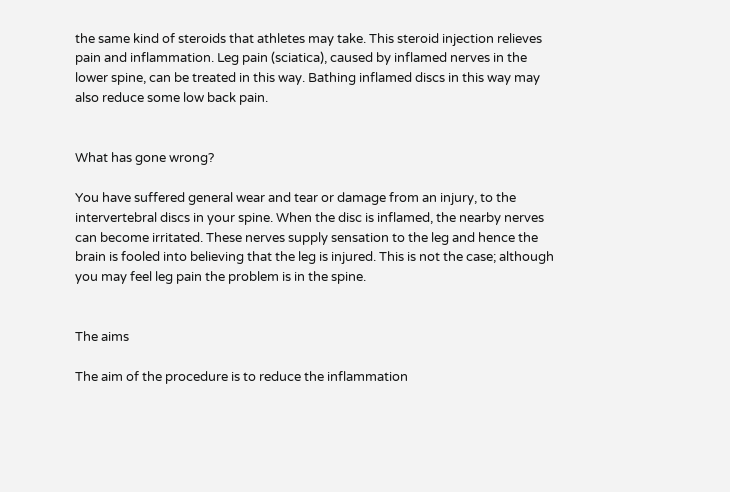the same kind of steroids that athletes may take. This steroid injection relieves pain and inflammation. Leg pain (sciatica), caused by inflamed nerves in the lower spine, can be treated in this way. Bathing inflamed discs in this way may also reduce some low back pain.


What has gone wrong?

You have suffered general wear and tear or damage from an injury, to the intervertebral discs in your spine. When the disc is inflamed, the nearby nerves can become irritated. These nerves supply sensation to the leg and hence the brain is fooled into believing that the leg is injured. This is not the case; although you may feel leg pain the problem is in the spine.


The aims

The aim of the procedure is to reduce the inflammation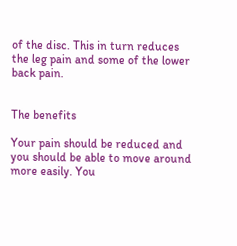of the disc. This in turn reduces the leg pain and some of the lower back pain.


The benefits

Your pain should be reduced and you should be able to move around more easily. You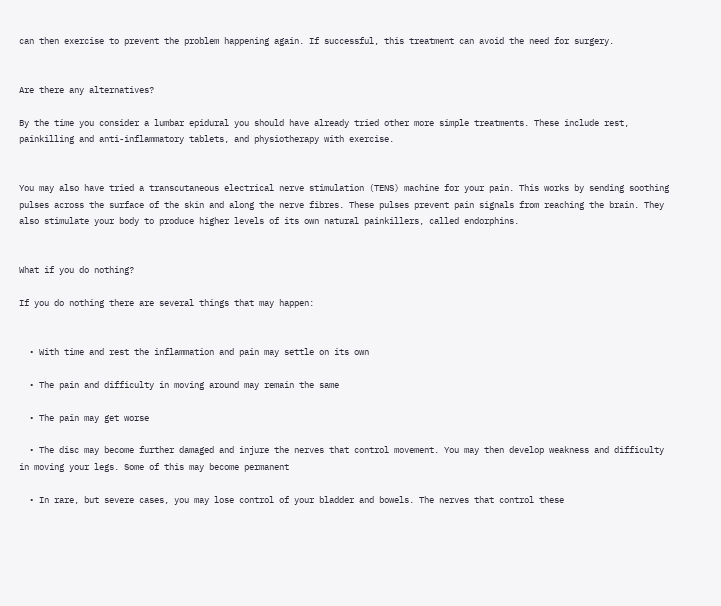can then exercise to prevent the problem happening again. If successful, this treatment can avoid the need for surgery.


Are there any alternatives?

By the time you consider a lumbar epidural you should have already tried other more simple treatments. These include rest, painkilling and anti-inflammatory tablets, and physiotherapy with exercise.


You may also have tried a transcutaneous electrical nerve stimulation (TENS) machine for your pain. This works by sending soothing pulses across the surface of the skin and along the nerve fibres. These pulses prevent pain signals from reaching the brain. They also stimulate your body to produce higher levels of its own natural painkillers, called endorphins.


What if you do nothing?

If you do nothing there are several things that may happen:


  • With time and rest the inflammation and pain may settle on its own

  • The pain and difficulty in moving around may remain the same

  • The pain may get worse

  • The disc may become further damaged and injure the nerves that control movement. You may then develop weakness and difficulty in moving your legs. Some of this may become permanent

  • In rare, but severe cases, you may lose control of your bladder and bowels. The nerves that control these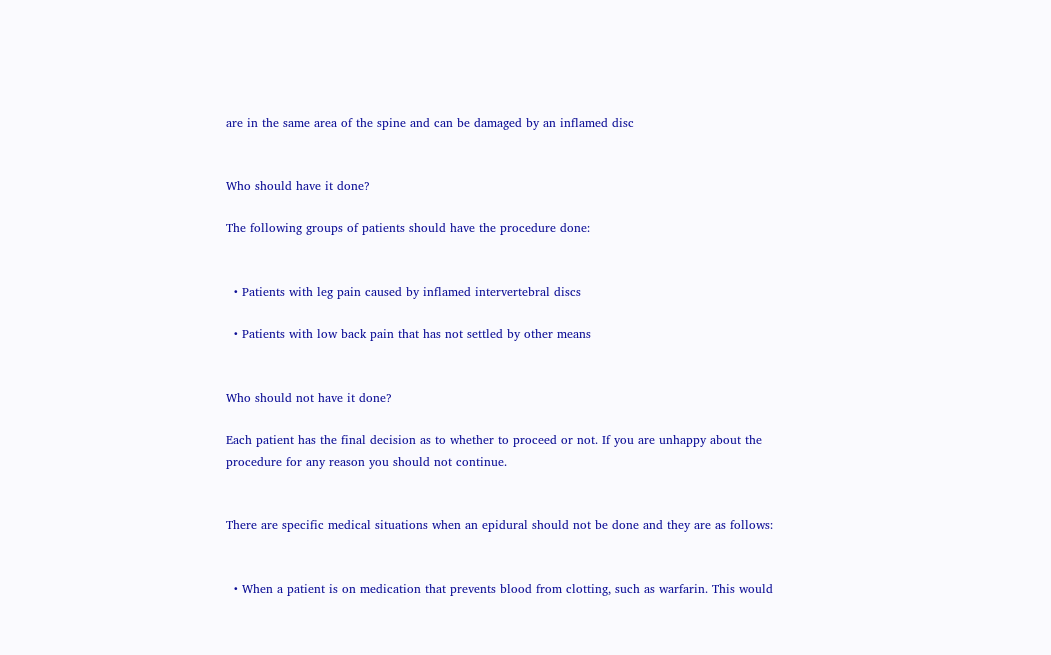are in the same area of the spine and can be damaged by an inflamed disc


Who should have it done?

The following groups of patients should have the procedure done:


  • Patients with leg pain caused by inflamed intervertebral discs

  • Patients with low back pain that has not settled by other means


Who should not have it done?

Each patient has the final decision as to whether to proceed or not. If you are unhappy about the procedure for any reason you should not continue.


There are specific medical situations when an epidural should not be done and they are as follows:


  • When a patient is on medication that prevents blood from clotting, such as warfarin. This would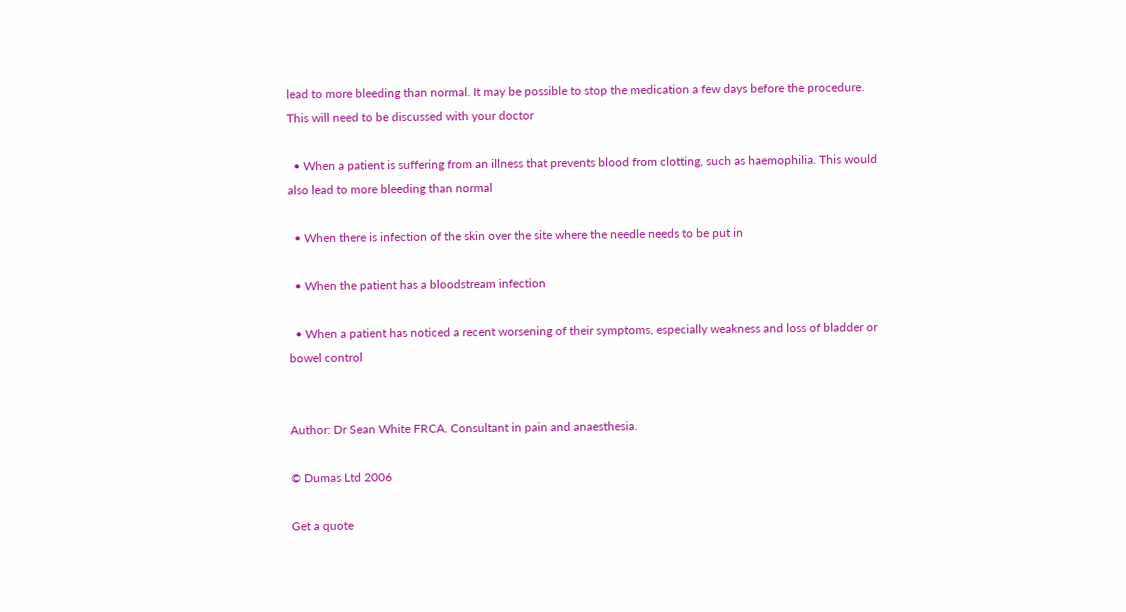lead to more bleeding than normal. It may be possible to stop the medication a few days before the procedure. This will need to be discussed with your doctor

  • When a patient is suffering from an illness that prevents blood from clotting, such as haemophilia. This would also lead to more bleeding than normal

  • When there is infection of the skin over the site where the needle needs to be put in

  • When the patient has a bloodstream infection

  • When a patient has noticed a recent worsening of their symptoms, especially weakness and loss of bladder or bowel control


Author: Dr Sean White FRCA. Consultant in pain and anaesthesia.

© Dumas Ltd 2006

Get a quote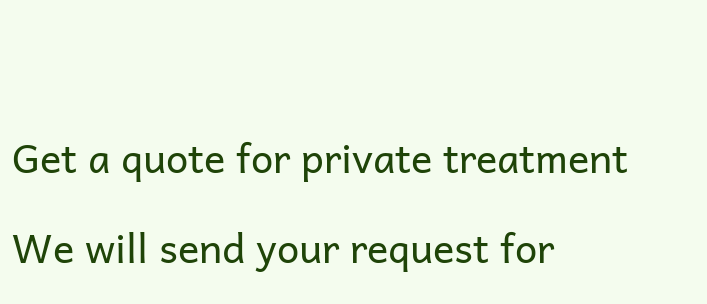Get a quote for private treatment

We will send your request for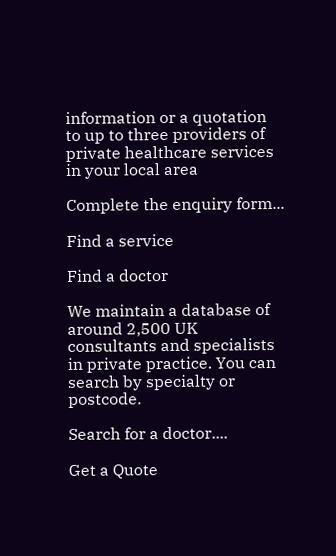information or a quotation to up to three providers of private healthcare services in your local area

Complete the enquiry form...

Find a service

Find a doctor

We maintain a database of around 2,500 UK consultants and specialists in private practice. You can search by specialty or postcode.

Search for a doctor....

Get a Quote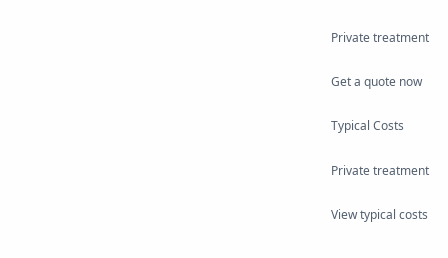Private treatment

Get a quote now

Typical Costs

Private treatment

View typical costs